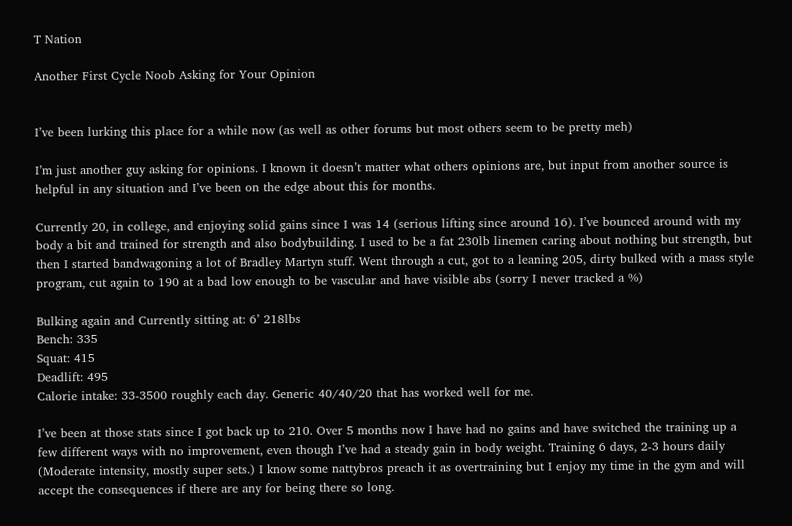T Nation

Another First Cycle Noob Asking for Your Opinion


I’ve been lurking this place for a while now (as well as other forums but most others seem to be pretty meh)

I’m just another guy asking for opinions. I known it doesn’t matter what others opinions are, but input from another source is helpful in any situation and I’ve been on the edge about this for months.

Currently 20, in college, and enjoying solid gains since I was 14 (serious lifting since around 16). I’ve bounced around with my body a bit and trained for strength and also bodybuilding. I used to be a fat 230lb linemen caring about nothing but strength, but then I started bandwagoning a lot of Bradley Martyn stuff. Went through a cut, got to a leaning 205, dirty bulked with a mass style program, cut again to 190 at a bad low enough to be vascular and have visible abs (sorry I never tracked a %)

Bulking again and Currently sitting at: 6’ 218lbs
Bench: 335
Squat: 415
Deadlift: 495
Calorie intake: 33-3500 roughly each day. Generic 40/40/20 that has worked well for me.

I’ve been at those stats since I got back up to 210. Over 5 months now I have had no gains and have switched the training up a few different ways with no improvement, even though I’ve had a steady gain in body weight. Training 6 days, 2-3 hours daily (Moderate intensity, mostly super sets.) I know some nattybros preach it as overtraining but I enjoy my time in the gym and will accept the consequences if there are any for being there so long.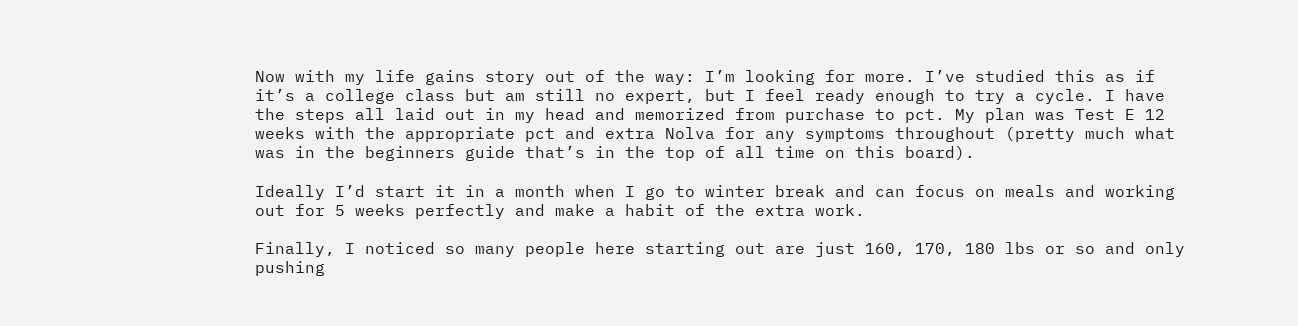Now with my life gains story out of the way: I’m looking for more. I’ve studied this as if it’s a college class but am still no expert, but I feel ready enough to try a cycle. I have the steps all laid out in my head and memorized from purchase to pct. My plan was Test E 12 weeks with the appropriate pct and extra Nolva for any symptoms throughout (pretty much what was in the beginners guide that’s in the top of all time on this board).

Ideally I’d start it in a month when I go to winter break and can focus on meals and working out for 5 weeks perfectly and make a habit of the extra work.

Finally, I noticed so many people here starting out are just 160, 170, 180 lbs or so and only pushing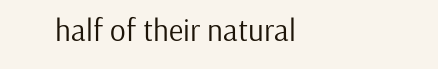half of their natural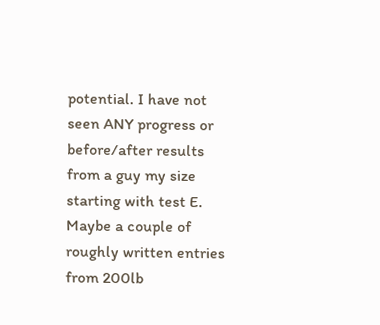potential. I have not seen ANY progress or before/after results from a guy my size starting with test E. Maybe a couple of roughly written entries from 200lb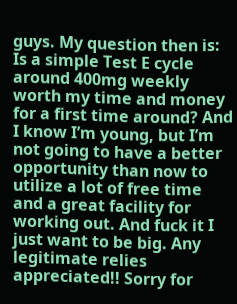guys. My question then is: Is a simple Test E cycle around 400mg weekly worth my time and money for a first time around? And I know I’m young, but I’m not going to have a better opportunity than now to utilize a lot of free time and a great facility for working out. And fuck it I just want to be big. Any legitimate relies appreciated!! Sorry for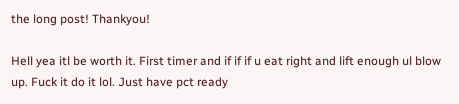the long post! Thankyou!

Hell yea itl be worth it. First timer and if if if u eat right and lift enough ul blow up. Fuck it do it lol. Just have pct ready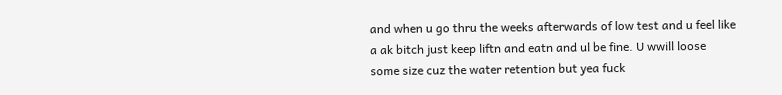and when u go thru the weeks afterwards of low test and u feel like a ak bitch just keep liftn and eatn and ul be fine. U wwill loose some size cuz the water retention but yea fuck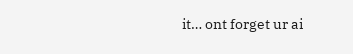it… ont forget ur ai